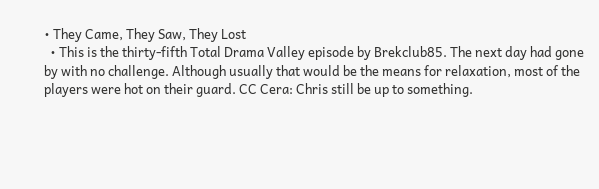• They Came, They Saw, They Lost
  • This is the thirty-fifth Total Drama Valley episode by Brekclub85. The next day had gone by with no challenge. Although usually that would be the means for relaxation, most of the players were hot on their guard. CC Cera: Chris still be up to something.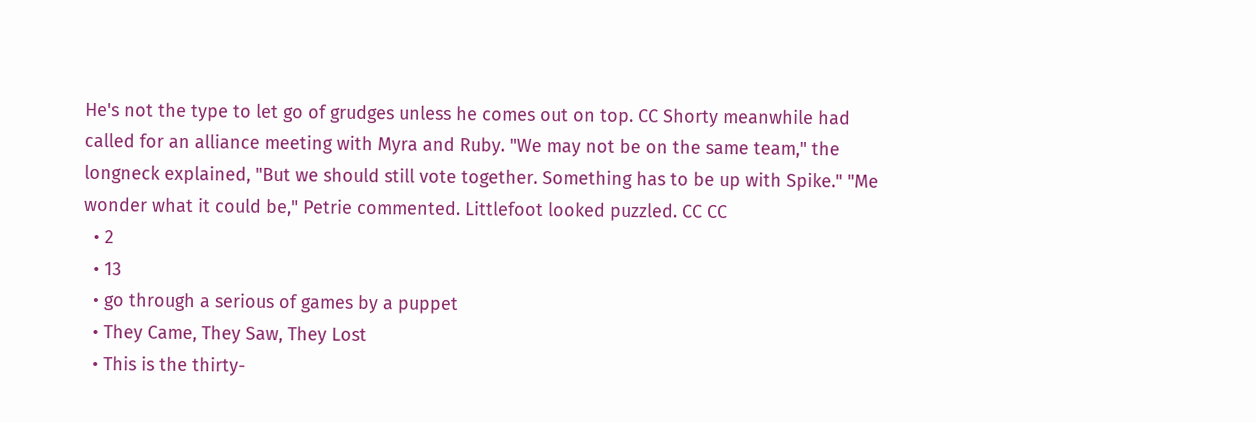He's not the type to let go of grudges unless he comes out on top. CC Shorty meanwhile had called for an alliance meeting with Myra and Ruby. "We may not be on the same team," the longneck explained, "But we should still vote together. Something has to be up with Spike." "Me wonder what it could be," Petrie commented. Littlefoot looked puzzled. CC CC
  • 2
  • 13
  • go through a serious of games by a puppet
  • They Came, They Saw, They Lost
  • This is the thirty-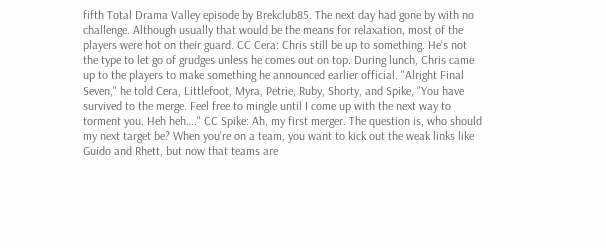fifth Total Drama Valley episode by Brekclub85. The next day had gone by with no challenge. Although usually that would be the means for relaxation, most of the players were hot on their guard. CC Cera: Chris still be up to something. He's not the type to let go of grudges unless he comes out on top. During lunch, Chris came up to the players to make something he announced earlier official. "Alright Final Seven," he told Cera, Littlefoot, Myra, Petrie, Ruby, Shorty, and Spike, "You have survived to the merge. Feel free to mingle until I come up with the next way to torment you. Heh heh…." CC Spike: Ah, my first merger. The question is, who should my next target be? When you're on a team, you want to kick out the weak links like Guido and Rhett, but now that teams are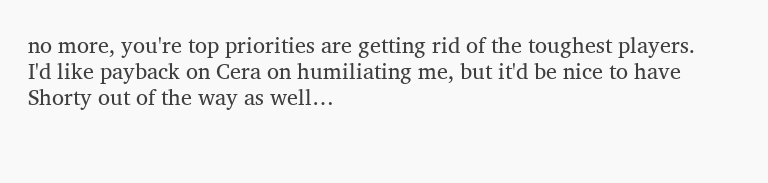no more, you're top priorities are getting rid of the toughest players. I'd like payback on Cera on humiliating me, but it'd be nice to have Shorty out of the way as well…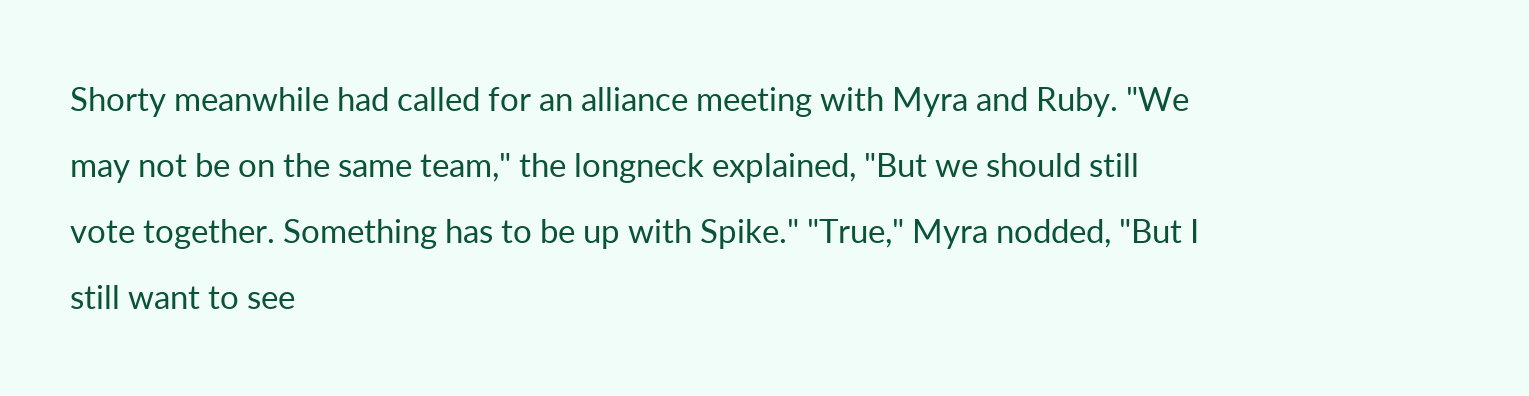Shorty meanwhile had called for an alliance meeting with Myra and Ruby. "We may not be on the same team," the longneck explained, "But we should still vote together. Something has to be up with Spike." "True," Myra nodded, "But I still want to see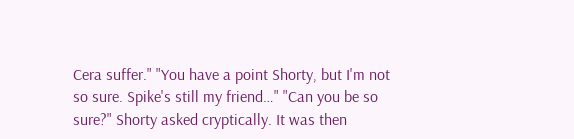Cera suffer." "You have a point Shorty, but I'm not so sure. Spike's still my friend…" "Can you be so sure?" Shorty asked cryptically. It was then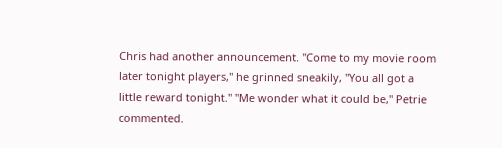Chris had another announcement. "Come to my movie room later tonight players," he grinned sneakily, "You all got a little reward tonight." "Me wonder what it could be," Petrie commented.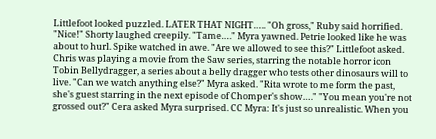Littlefoot looked puzzled. LATER THAT NIGHT….. "Oh gross," Ruby said horrified. "Nice!" Shorty laughed creepily. "Tame…." Myra yawned. Petrie looked like he was about to hurl. Spike watched in awe. "Are we allowed to see this?" Littlefoot asked. Chris was playing a movie from the Saw series, starring the notable horror icon Tobin Bellydragger, a series about a belly dragger who tests other dinosaurs will to live. "Can we watch anything else?" Myra asked. "Rita wrote to me form the past, she's guest starring in the next episode of Chomper's show…." "You mean you're not grossed out?" Cera asked Myra surprised. CC Myra: It's just so unrealistic. When you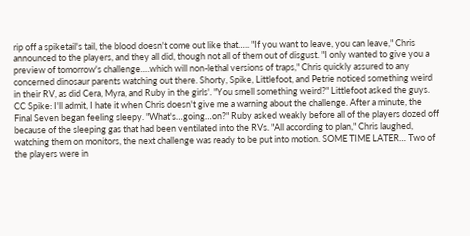rip off a spiketail's tail, the blood doesn't come out like that….. "If you want to leave, you can leave," Chris announced to the players, and they all did, though not all of them out of disgust. "I only wanted to give you a preview of tomorrow's challenge….which will non-lethal versions of traps," Chris quickly assured to any concerned dinosaur parents watching out there. Shorty, Spike, Littlefoot, and Petrie noticed something weird in their RV, as did Cera, Myra, and Ruby in the girls'. "You smell something weird?" Littlefoot asked the guys. CC Spike: I'll admit, I hate it when Chris doesn't give me a warning about the challenge. After a minute, the Final Seven began feeling sleepy. "What's…going…on?" Ruby asked weakly before all of the players dozed off because of the sleeping gas that had been ventilated into the RVs. "All according to plan," Chris laughed, watching them on monitors, the next challenge was ready to be put into motion. SOME TIME LATER… Two of the players were in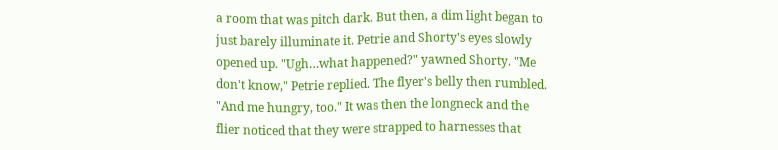a room that was pitch dark. But then, a dim light began to just barely illuminate it. Petrie and Shorty's eyes slowly opened up. "Ugh…what happened?" yawned Shorty. "Me don't know," Petrie replied. The flyer's belly then rumbled. "And me hungry, too." It was then the longneck and the flier noticed that they were strapped to harnesses that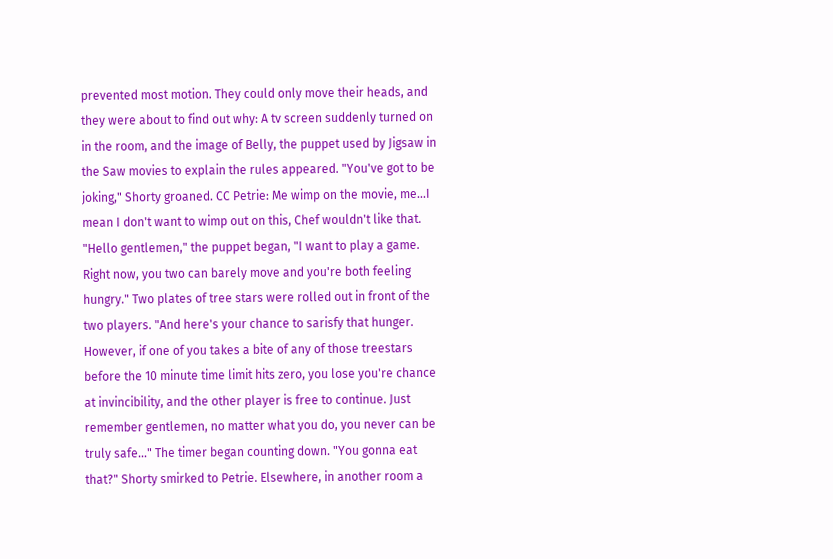prevented most motion. They could only move their heads, and they were about to find out why: A tv screen suddenly turned on in the room, and the image of Belly, the puppet used by Jigsaw in the Saw movies to explain the rules appeared. "You've got to be joking," Shorty groaned. CC Petrie: Me wimp on the movie, me...I mean I don't want to wimp out on this, Chef wouldn't like that. "Hello gentlemen," the puppet began, "I want to play a game. Right now, you two can barely move and you're both feeling hungry." Two plates of tree stars were rolled out in front of the two players. "And here's your chance to sarisfy that hunger. However, if one of you takes a bite of any of those treestars before the 10 minute time limit hits zero, you lose you're chance at invincibility, and the other player is free to continue. Just remember gentlemen, no matter what you do, you never can be truly safe…" The timer began counting down. "You gonna eat that?" Shorty smirked to Petrie. Elsewhere, in another room a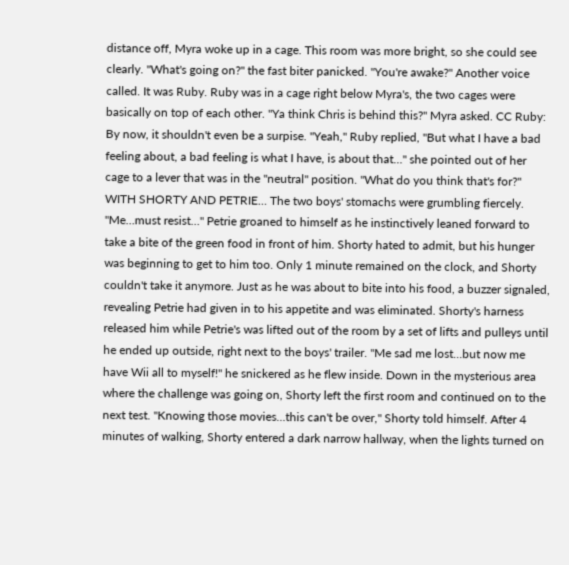distance off, Myra woke up in a cage. This room was more bright, so she could see clearly. "What's going on?" the fast biter panicked. "You're awake?" Another voice called. It was Ruby. Ruby was in a cage right below Myra's, the two cages were basically on top of each other. "Ya think Chris is behind this?" Myra asked. CC Ruby: By now, it shouldn't even be a surpise. "Yeah," Ruby replied, "But what I have a bad feeling about, a bad feeling is what I have, is about that…" she pointed out of her cage to a lever that was in the "neutral" position. "What do you think that's for?" WITH SHORTY AND PETRIE… The two boys' stomachs were grumbling fiercely. "Me…must resist…" Petrie groaned to himself as he instinctively leaned forward to take a bite of the green food in front of him. Shorty hated to admit, but his hunger was beginning to get to him too. Only 1 minute remained on the clock, and Shorty couldn't take it anymore. Just as he was about to bite into his food, a buzzer signaled, revealing Petrie had given in to his appetite and was eliminated. Shorty's harness released him while Petrie's was lifted out of the room by a set of lifts and pulleys until he ended up outside, right next to the boys' trailer. "Me sad me lost…but now me have Wii all to myself!" he snickered as he flew inside. Down in the mysterious area where the challenge was going on, Shorty left the first room and continued on to the next test. "Knowing those movies…this can't be over," Shorty told himself. After 4 minutes of walking, Shorty entered a dark narrow hallway, when the lights turned on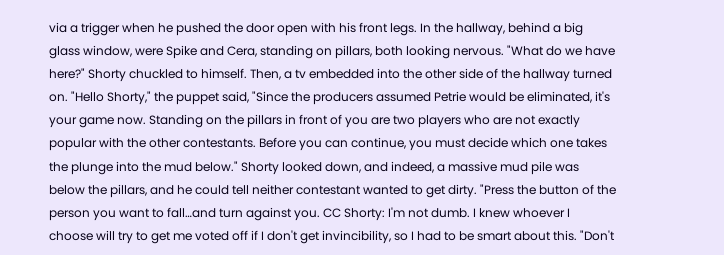via a trigger when he pushed the door open with his front legs. In the hallway, behind a big glass window, were Spike and Cera, standing on pillars, both looking nervous. "What do we have here?" Shorty chuckled to himself. Then, a tv embedded into the other side of the hallway turned on. "Hello Shorty," the puppet said, "Since the producers assumed Petrie would be eliminated, it's your game now. Standing on the pillars in front of you are two players who are not exactly popular with the other contestants. Before you can continue, you must decide which one takes the plunge into the mud below." Shorty looked down, and indeed, a massive mud pile was below the pillars, and he could tell neither contestant wanted to get dirty. "Press the button of the person you want to fall…and turn against you. CC Shorty: I'm not dumb. I knew whoever I choose will try to get me voted off if I don't get invincibility, so I had to be smart about this. "Don't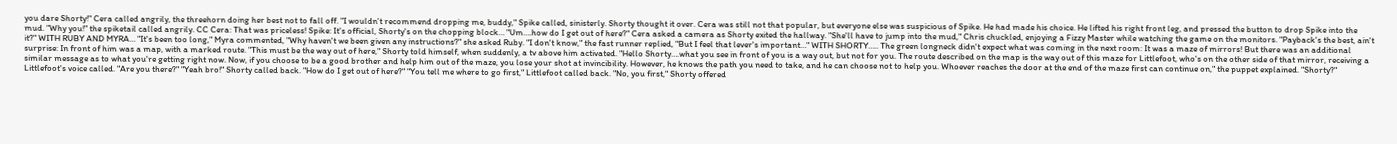you dare Shorty!" Cera called angrily, the threehorn doing her best not to fall off. "I wouldn't recommend dropping me, buddy," Spike called, sinisterly. Shorty thought it over. Cera was still not that popular, but everyone else was suspicious of Spike. He had made his choice. He lifted his right front leg, and pressed the button to drop Spike into the mud. "Why you!" the spiketail called angrily. CC Cera: That was priceless! Spike: It's official, Shorty's on the chopping block… "Um….how do I get out of here?" Cera asked a camera as Shorty exited the hallway. "She'll have to jump into the mud," Chris chuckled, enjoying a Fizzy Master while watching the game on the monitors. "Payback's the best, ain't it?" WITH RUBY AND MYRA… "It's been too long," Myra commented, "Why haven't we been given any instructions?" she asked Ruby. "I don't know," the fast runner replied, "But I feel that lever's important…" WITH SHORTY….. The green longneck didn't expect what was coming in the next room: It was a maze of mirrors! But there was an additional surprise: In front of him was a map, with a marked route. "This must be the way out of here," Shorty told himself, when suddenly, a tv above him activated. "Hello Shorty….what you see in front of you is a way out, but not for you. The route described on the map is the way out of this maze for Littlefoot, who's on the other side of that mirror, receiving a similar message as to what you're getting right now. Now, if you choose to be a good brother and help him out of the maze, you lose your shot at invincibility. However, he knows the path you need to take, and he can choose not to help you. Whoever reaches the door at the end of the maze first can continue on," the puppet explained. "Shorty?" Littlefoot's voice called. "Are you there?" "Yeah bro!" Shorty called back. "How do I get out of here?" "You tell me where to go first," Littlefoot called back. "No, you first," Shorty offered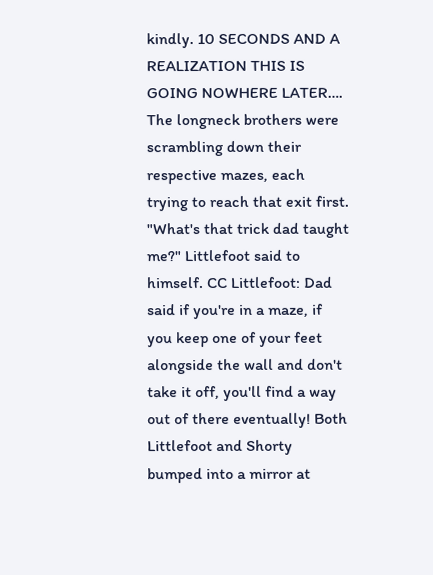kindly. 10 SECONDS AND A REALIZATION THIS IS GOING NOWHERE LATER…. The longneck brothers were scrambling down their respective mazes, each trying to reach that exit first. "What's that trick dad taught me?" Littlefoot said to himself. CC Littlefoot: Dad said if you're in a maze, if you keep one of your feet alongside the wall and don't take it off, you'll find a way out of there eventually! Both Littlefoot and Shorty bumped into a mirror at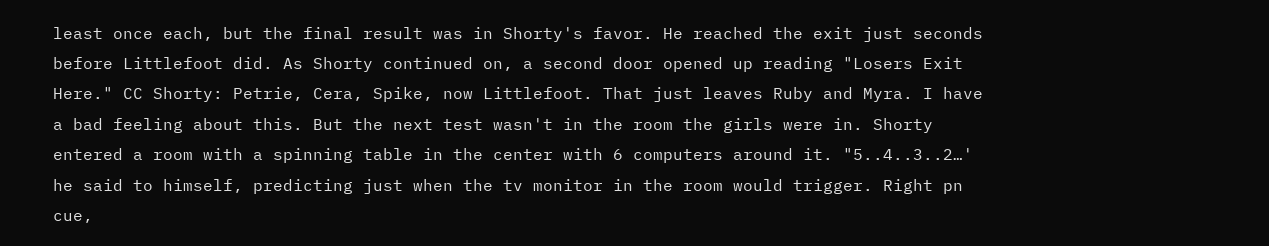least once each, but the final result was in Shorty's favor. He reached the exit just seconds before Littlefoot did. As Shorty continued on, a second door opened up reading "Losers Exit Here." CC Shorty: Petrie, Cera, Spike, now Littlefoot. That just leaves Ruby and Myra. I have a bad feeling about this. But the next test wasn't in the room the girls were in. Shorty entered a room with a spinning table in the center with 6 computers around it. "5..4..3..2…' he said to himself, predicting just when the tv monitor in the room would trigger. Right pn cue,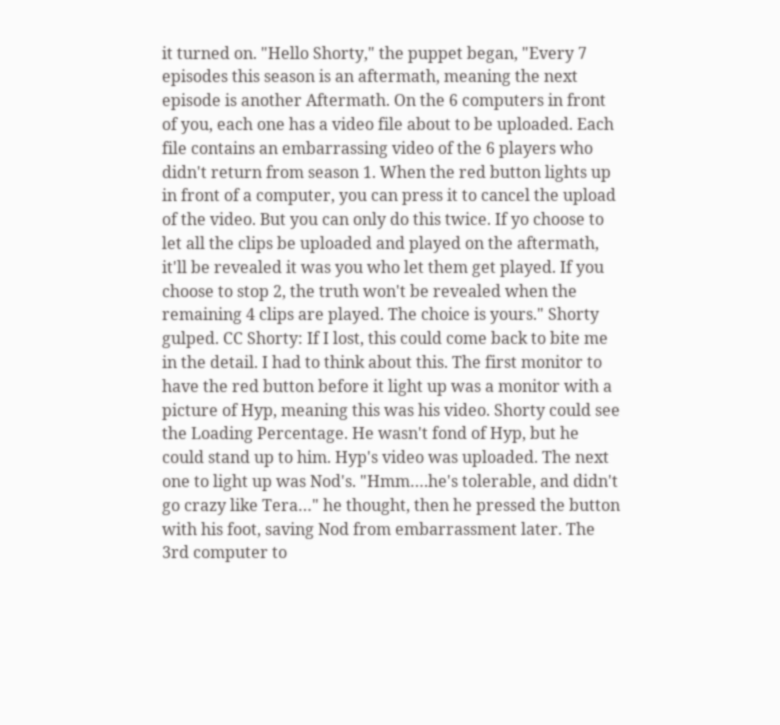it turned on. "Hello Shorty," the puppet began, "Every 7 episodes this season is an aftermath, meaning the next episode is another Aftermath. On the 6 computers in front of you, each one has a video file about to be uploaded. Each file contains an embarrassing video of the 6 players who didn't return from season 1. When the red button lights up in front of a computer, you can press it to cancel the upload of the video. But you can only do this twice. If yo choose to let all the clips be uploaded and played on the aftermath, it'll be revealed it was you who let them get played. If you choose to stop 2, the truth won't be revealed when the remaining 4 clips are played. The choice is yours." Shorty gulped. CC Shorty: If I lost, this could come back to bite me in the detail. I had to think about this. The first monitor to have the red button before it light up was a monitor with a picture of Hyp, meaning this was his video. Shorty could see the Loading Percentage. He wasn't fond of Hyp, but he could stand up to him. Hyp's video was uploaded. The next one to light up was Nod's. "Hmm….he's tolerable, and didn't go crazy like Tera…" he thought, then he pressed the button with his foot, saving Nod from embarrassment later. The 3rd computer to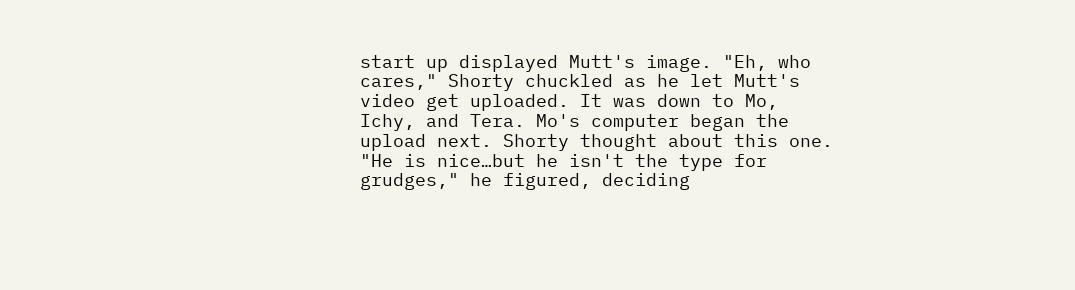start up displayed Mutt's image. "Eh, who cares," Shorty chuckled as he let Mutt's video get uploaded. It was down to Mo, Ichy, and Tera. Mo's computer began the upload next. Shorty thought about this one. "He is nice…but he isn't the type for grudges," he figured, deciding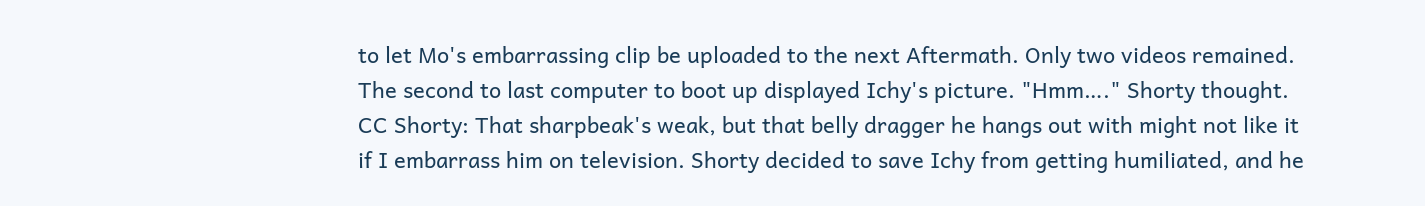to let Mo's embarrassing clip be uploaded to the next Aftermath. Only two videos remained. The second to last computer to boot up displayed Ichy's picture. "Hmm…." Shorty thought. CC Shorty: That sharpbeak's weak, but that belly dragger he hangs out with might not like it if I embarrass him on television. Shorty decided to save Ichy from getting humiliated, and he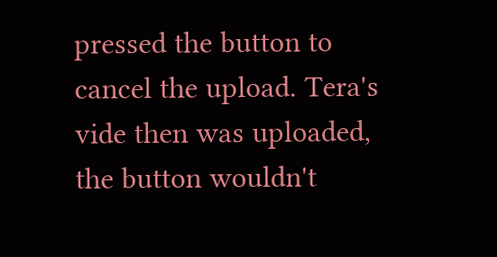pressed the button to cancel the upload. Tera's vide then was uploaded, the button wouldn't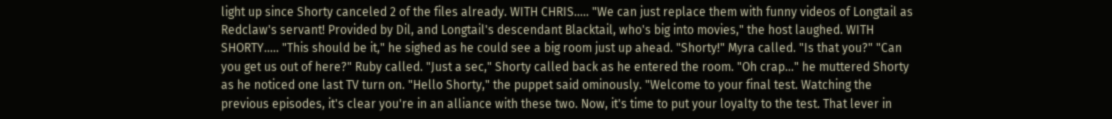light up since Shorty canceled 2 of the files already. WITH CHRIS….. "We can just replace them with funny videos of Longtail as Redclaw's servant! Provided by Dil, and Longtail's descendant Blacktail, who's big into movies," the host laughed. WITH SHORTY….. "This should be it," he sighed as he could see a big room just up ahead. "Shorty!" Myra called. "Is that you?" "Can you get us out of here?" Ruby called. "Just a sec," Shorty called back as he entered the room. "Oh crap…" he muttered Shorty as he noticed one last TV turn on. "Hello Shorty," the puppet said ominously. "Welcome to your final test. Watching the previous episodes, it's clear you're in an alliance with these two. Now, it's time to put your loyalty to the test. That lever in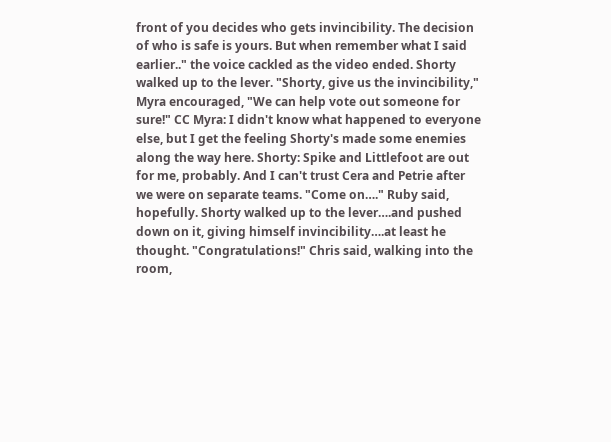front of you decides who gets invincibility. The decision of who is safe is yours. But when remember what I said earlier.." the voice cackled as the video ended. Shorty walked up to the lever. "Shorty, give us the invincibility," Myra encouraged, "We can help vote out someone for sure!" CC Myra: I didn't know what happened to everyone else, but I get the feeling Shorty's made some enemies along the way here. Shorty: Spike and Littlefoot are out for me, probably. And I can't trust Cera and Petrie after we were on separate teams. "Come on…." Ruby said, hopefully. Shorty walked up to the lever….and pushed down on it, giving himself invincibility….at least he thought. "Congratulations!" Chris said, walking into the room,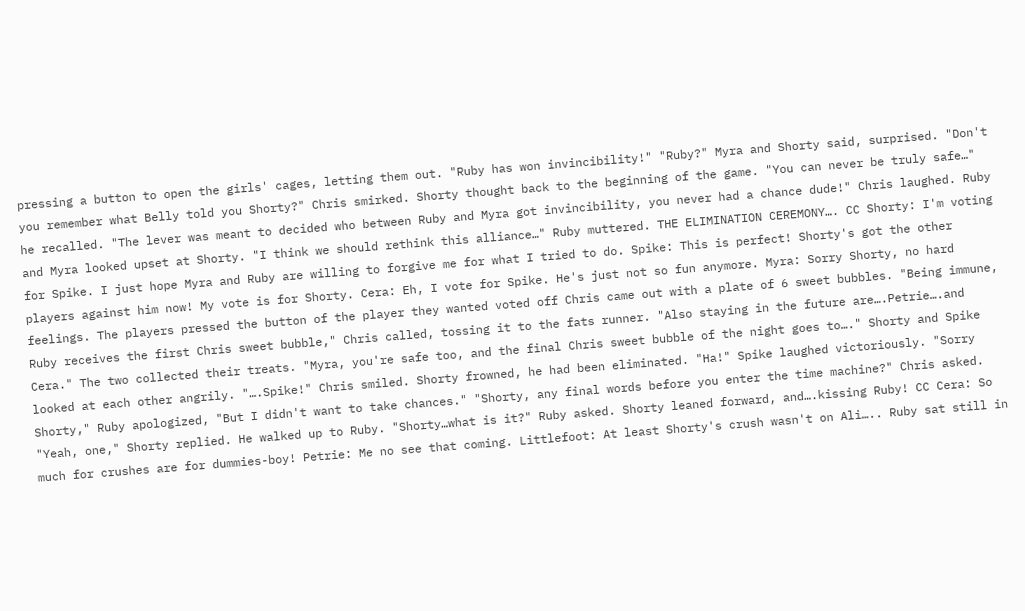pressing a button to open the girls' cages, letting them out. "Ruby has won invincibility!" "Ruby?" Myra and Shorty said, surprised. "Don't you remember what Belly told you Shorty?" Chris smirked. Shorty thought back to the beginning of the game. "You can never be truly safe…" he recalled. "The lever was meant to decided who between Ruby and Myra got invincibility, you never had a chance dude!" Chris laughed. Ruby and Myra looked upset at Shorty. "I think we should rethink this alliance…" Ruby muttered. THE ELIMINATION CEREMONY…. CC Shorty: I'm voting for Spike. I just hope Myra and Ruby are willing to forgive me for what I tried to do. Spike: This is perfect! Shorty's got the other players against him now! My vote is for Shorty. Cera: Eh, I vote for Spike. He's just not so fun anymore. Myra: Sorry Shorty, no hard feelings. The players pressed the button of the player they wanted voted off Chris came out with a plate of 6 sweet bubbles. "Being immune, Ruby receives the first Chris sweet bubble," Chris called, tossing it to the fats runner. "Also staying in the future are….Petrie….and Cera." The two collected their treats. "Myra, you're safe too, and the final Chris sweet bubble of the night goes to…." Shorty and Spike looked at each other angrily. "….Spike!" Chris smiled. Shorty frowned, he had been eliminated. "Ha!" Spike laughed victoriously. "Sorry Shorty," Ruby apologized, "But I didn't want to take chances." "Shorty, any final words before you enter the time machine?" Chris asked. "Yeah, one," Shorty replied. He walked up to Ruby. "Shorty…what is it?" Ruby asked. Shorty leaned forward, and….kissing Ruby! CC Cera: So much for crushes are for dummies-boy! Petrie: Me no see that coming. Littlefoot: At least Shorty's crush wasn't on Ali….. Ruby sat still in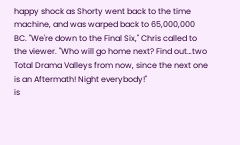happy shock as Shorty went back to the time machine, and was warped back to 65,000,000 BC. "We're down to the Final Six," Chris called to the viewer. "Who will go home next? Find out…two Total Drama Valleys from now, since the next one is an Aftermath! Night everybody!"
is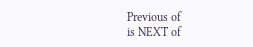Previous of
is NEXT of